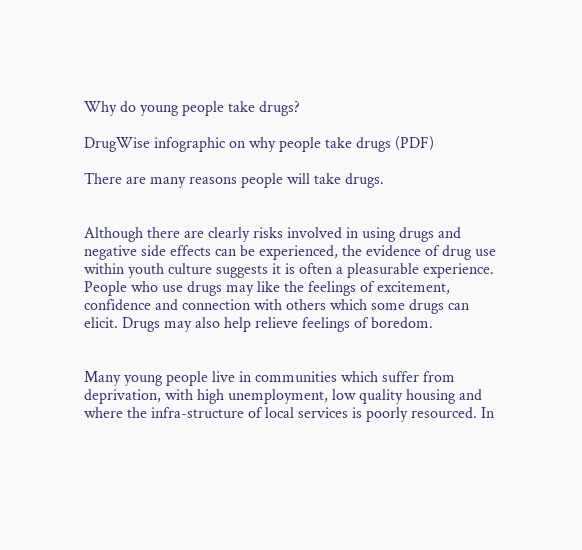Why do young people take drugs?

DrugWise infographic on why people take drugs (PDF)

There are many reasons people will take drugs.


Although there are clearly risks involved in using drugs and negative side effects can be experienced, the evidence of drug use within youth culture suggests it is often a pleasurable experience. People who use drugs may like the feelings of excitement, confidence and connection with others which some drugs can elicit. Drugs may also help relieve feelings of boredom.


Many young people live in communities which suffer from deprivation, with high unemployment, low quality housing and where the infra-structure of local services is poorly resourced. In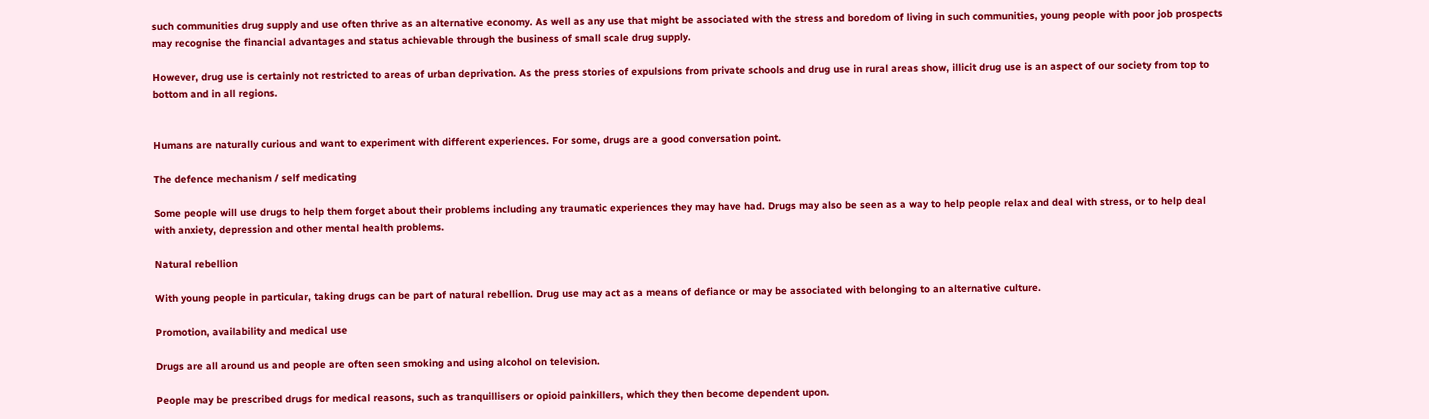such communities drug supply and use often thrive as an alternative economy. As well as any use that might be associated with the stress and boredom of living in such communities, young people with poor job prospects may recognise the financial advantages and status achievable through the business of small scale drug supply.

However, drug use is certainly not restricted to areas of urban deprivation. As the press stories of expulsions from private schools and drug use in rural areas show, illicit drug use is an aspect of our society from top to bottom and in all regions.


Humans are naturally curious and want to experiment with different experiences. For some, drugs are a good conversation point.

The defence mechanism / self medicating

Some people will use drugs to help them forget about their problems including any traumatic experiences they may have had. Drugs may also be seen as a way to help people relax and deal with stress, or to help deal with anxiety, depression and other mental health problems.

Natural rebellion

With young people in particular, taking drugs can be part of natural rebellion. Drug use may act as a means of defiance or may be associated with belonging to an alternative culture.

Promotion, availability and medical use

Drugs are all around us and people are often seen smoking and using alcohol on television.

People may be prescribed drugs for medical reasons, such as tranquillisers or opioid painkillers, which they then become dependent upon.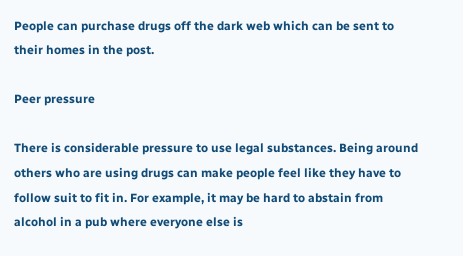People can purchase drugs off the dark web which can be sent to their homes in the post.

Peer pressure

There is considerable pressure to use legal substances. Being around others who are using drugs can make people feel like they have to follow suit to fit in. For example, it may be hard to abstain from alcohol in a pub where everyone else is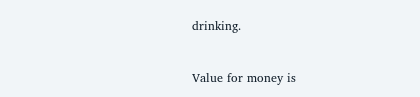drinking.


Value for money is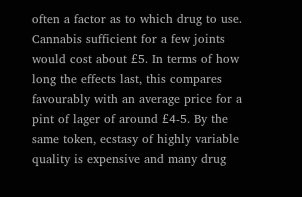often a factor as to which drug to use. Cannabis sufficient for a few joints would cost about £5. In terms of how long the effects last, this compares favourably with an average price for a pint of lager of around £4-5. By the same token, ecstasy of highly variable quality is expensive and many drug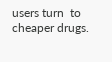users turn  to cheaper drugs.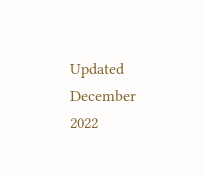Updated December 2022